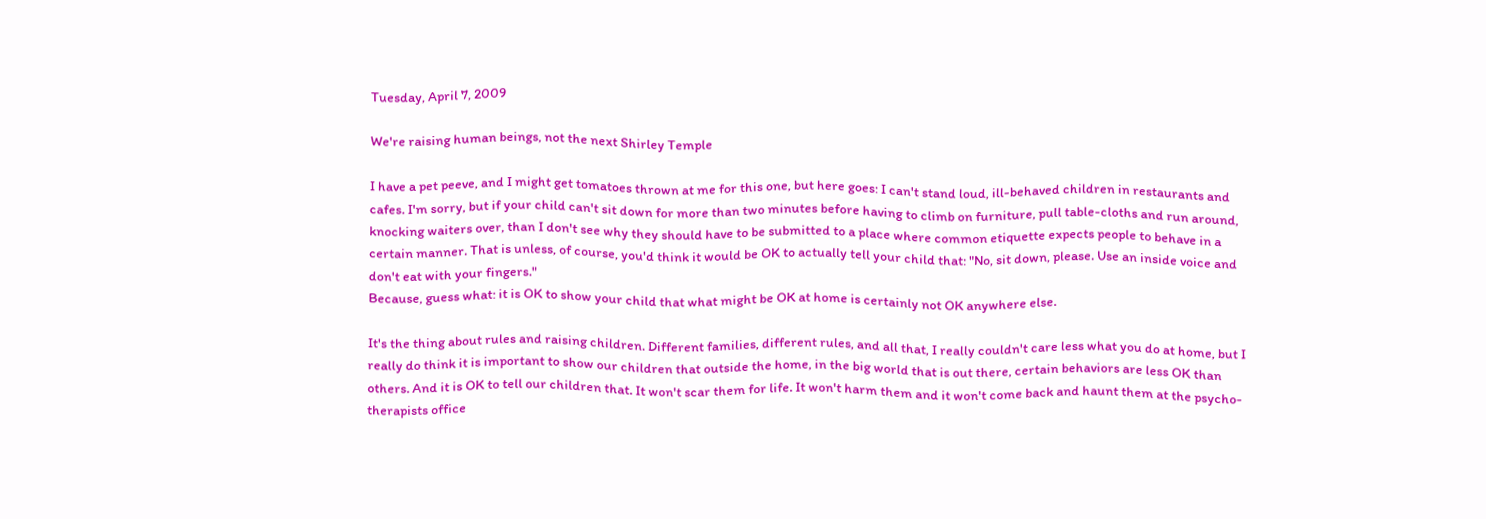Tuesday, April 7, 2009

We're raising human beings, not the next Shirley Temple

I have a pet peeve, and I might get tomatoes thrown at me for this one, but here goes: I can't stand loud, ill-behaved children in restaurants and cafes. I'm sorry, but if your child can't sit down for more than two minutes before having to climb on furniture, pull table-cloths and run around, knocking waiters over, than I don't see why they should have to be submitted to a place where common etiquette expects people to behave in a certain manner. That is unless, of course, you'd think it would be OK to actually tell your child that: "No, sit down, please. Use an inside voice and don't eat with your fingers."
Because, guess what: it is OK to show your child that what might be OK at home is certainly not OK anywhere else.

It's the thing about rules and raising children. Different families, different rules, and all that, I really couldn't care less what you do at home, but I really do think it is important to show our children that outside the home, in the big world that is out there, certain behaviors are less OK than others. And it is OK to tell our children that. It won't scar them for life. It won't harm them and it won't come back and haunt them at the psycho-therapists office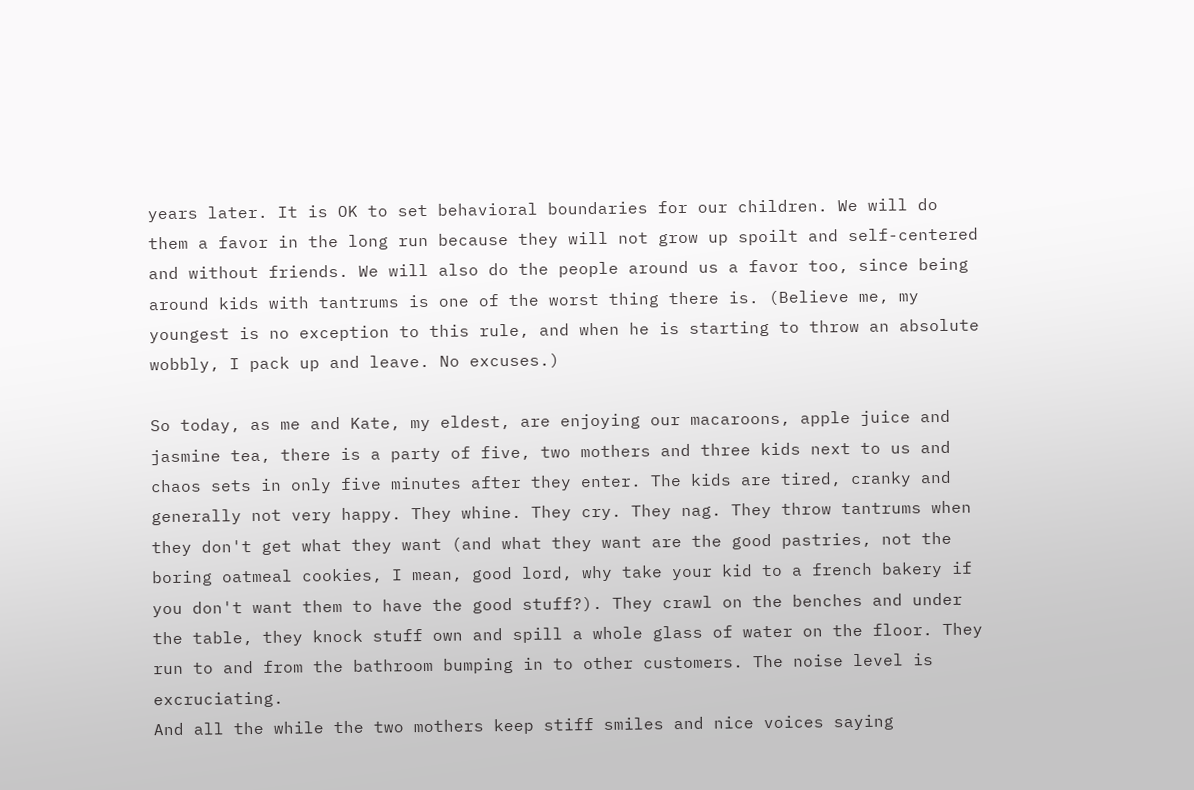years later. It is OK to set behavioral boundaries for our children. We will do them a favor in the long run because they will not grow up spoilt and self-centered and without friends. We will also do the people around us a favor too, since being around kids with tantrums is one of the worst thing there is. (Believe me, my youngest is no exception to this rule, and when he is starting to throw an absolute wobbly, I pack up and leave. No excuses.)

So today, as me and Kate, my eldest, are enjoying our macaroons, apple juice and jasmine tea, there is a party of five, two mothers and three kids next to us and chaos sets in only five minutes after they enter. The kids are tired, cranky and generally not very happy. They whine. They cry. They nag. They throw tantrums when they don't get what they want (and what they want are the good pastries, not the boring oatmeal cookies, I mean, good lord, why take your kid to a french bakery if you don't want them to have the good stuff?). They crawl on the benches and under the table, they knock stuff own and spill a whole glass of water on the floor. They run to and from the bathroom bumping in to other customers. The noise level is excruciating.
And all the while the two mothers keep stiff smiles and nice voices saying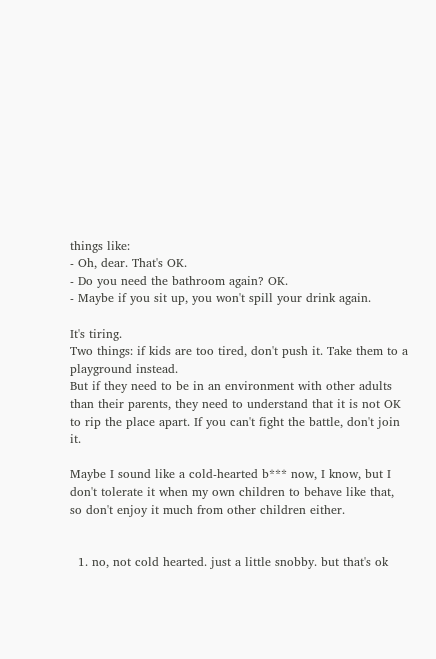things like:
- Oh, dear. That's OK.
- Do you need the bathroom again? OK.
- Maybe if you sit up, you won't spill your drink again.

It's tiring.
Two things: if kids are too tired, don't push it. Take them to a playground instead.
But if they need to be in an environment with other adults than their parents, they need to understand that it is not OK to rip the place apart. If you can't fight the battle, don't join it.

Maybe I sound like a cold-hearted b*** now, I know, but I don't tolerate it when my own children to behave like that, so don't enjoy it much from other children either.


  1. no, not cold hearted. just a little snobby. but that's ok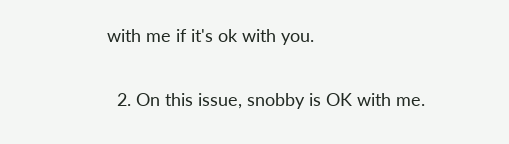with me if it's ok with you.

  2. On this issue, snobby is OK with me.